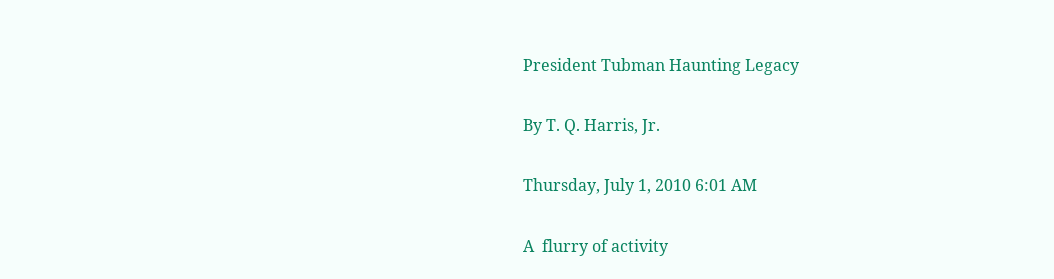President Tubman Haunting Legacy

By T. Q. Harris, Jr.

Thursday, July 1, 2010 6:01 AM

A  flurry of activity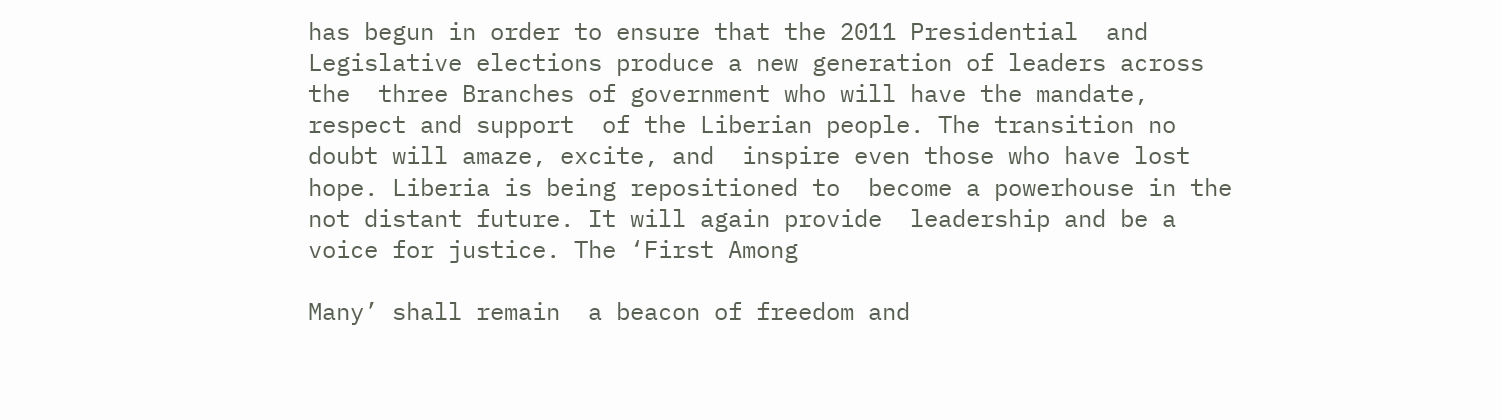has begun in order to ensure that the 2011 Presidential  and Legislative elections produce a new generation of leaders across the  three Branches of government who will have the mandate, respect and support  of the Liberian people. The transition no doubt will amaze, excite, and  inspire even those who have lost hope. Liberia is being repositioned to  become a powerhouse in the not distant future. It will again provide  leadership and be a voice for justice. The ‘First Among

Many’ shall remain  a beacon of freedom and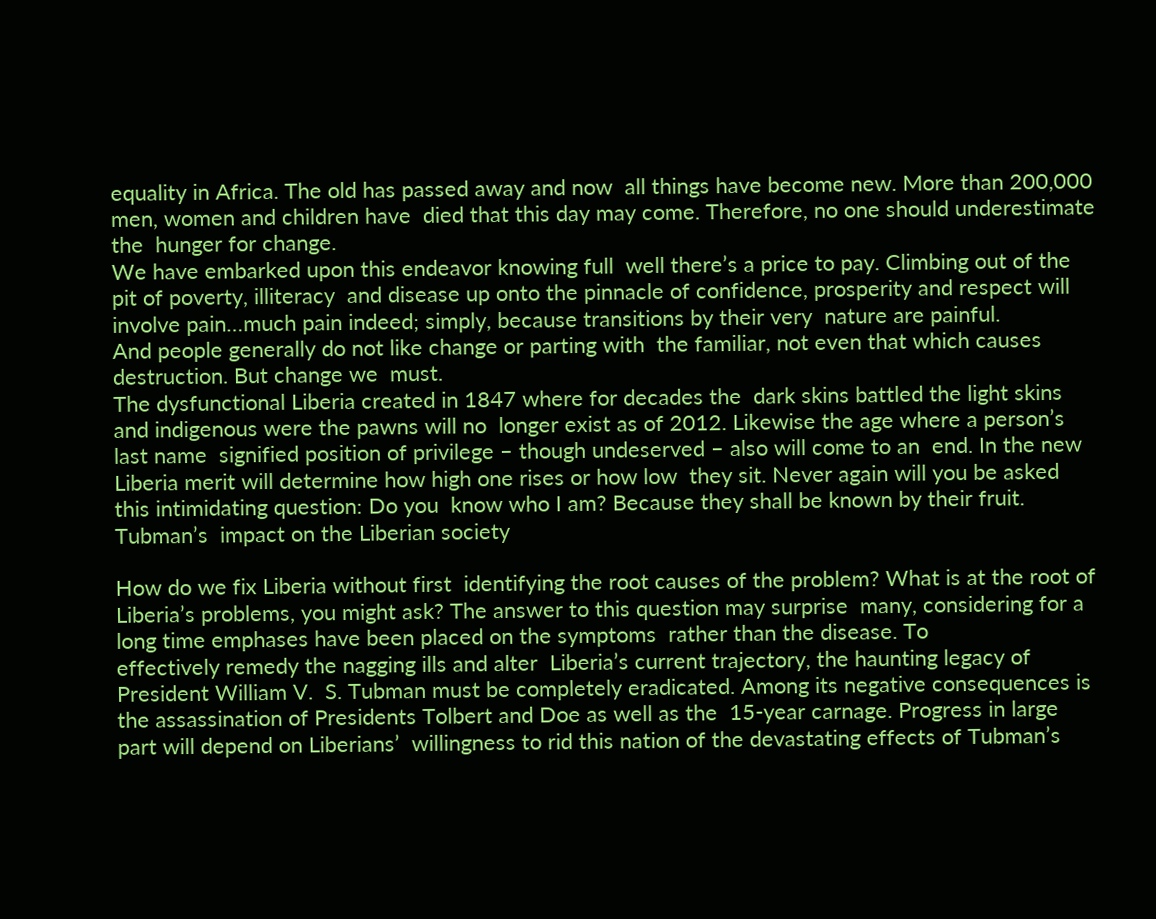equality in Africa. The old has passed away and now  all things have become new. More than 200,000 men, women and children have  died that this day may come. Therefore, no one should underestimate the  hunger for change.
We have embarked upon this endeavor knowing full  well there’s a price to pay. Climbing out of the pit of poverty, illiteracy  and disease up onto the pinnacle of confidence, prosperity and respect will  involve pain…much pain indeed; simply, because transitions by their very  nature are painful.
And people generally do not like change or parting with  the familiar, not even that which causes destruction. But change we  must.
The dysfunctional Liberia created in 1847 where for decades the  dark skins battled the light skins and indigenous were the pawns will no  longer exist as of 2012. Likewise the age where a person’s last name  signified position of privilege – though undeserved – also will come to an  end. In the new
Liberia merit will determine how high one rises or how low  they sit. Never again will you be asked this intimidating question: Do you  know who I am? Because they shall be known by their fruit.
Tubman’s  impact on the Liberian society

How do we fix Liberia without first  identifying the root causes of the problem? What is at the root of  Liberia’s problems, you might ask? The answer to this question may surprise  many, considering for a long time emphases have been placed on the symptoms  rather than the disease. To
effectively remedy the nagging ills and alter  Liberia’s current trajectory, the haunting legacy of President William V.  S. Tubman must be completely eradicated. Among its negative consequences is  the assassination of Presidents Tolbert and Doe as well as the  15-year carnage. Progress in large part will depend on Liberians’  willingness to rid this nation of the devastating effects of Tubman’s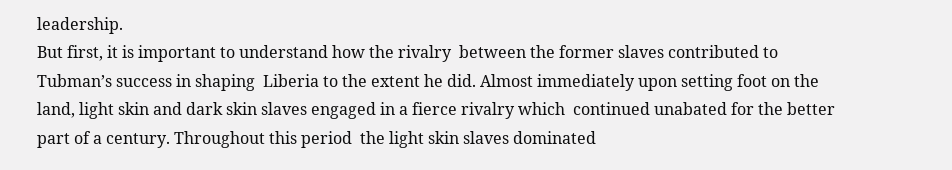leadership.
But first, it is important to understand how the rivalry  between the former slaves contributed to Tubman’s success in shaping  Liberia to the extent he did. Almost immediately upon setting foot on the  land, light skin and dark skin slaves engaged in a fierce rivalry which  continued unabated for the better part of a century. Throughout this period  the light skin slaves dominated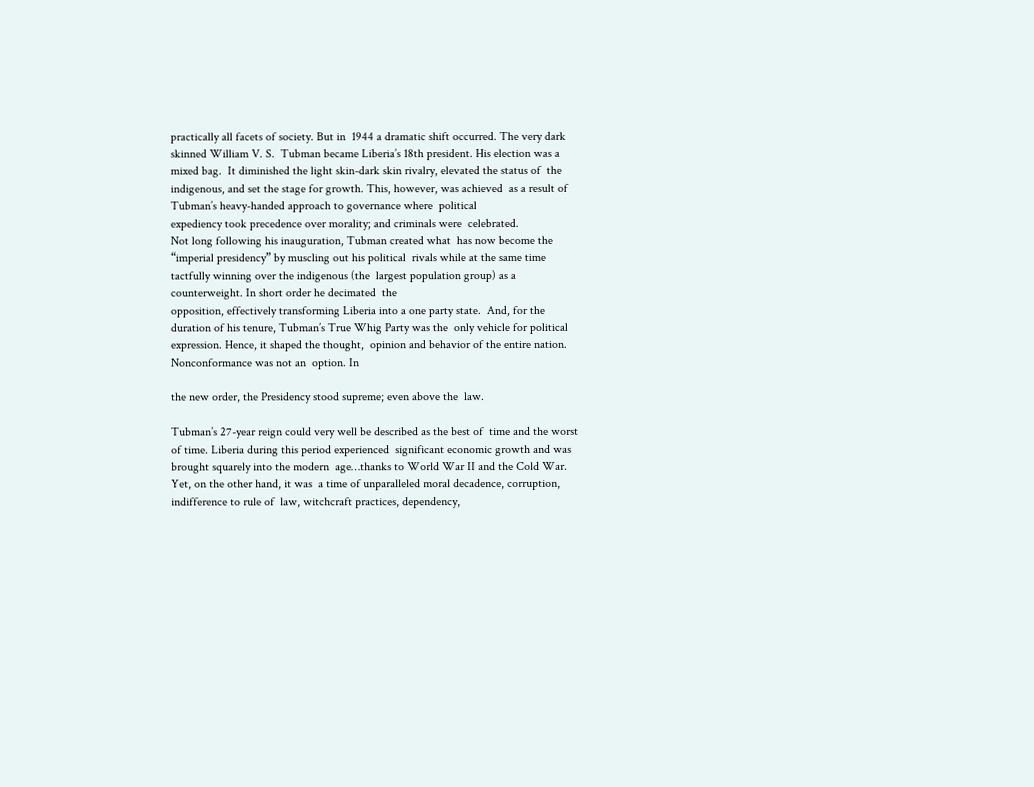practically all facets of society. But in  1944 a dramatic shift occurred. The very dark skinned William V. S.  Tubman became Liberia’s 18th president. His election was a mixed bag.  It diminished the light skin-dark skin rivalry, elevated the status of  the indigenous, and set the stage for growth. This, however, was achieved  as a result of Tubman’s heavy-handed approach to governance where  political
expediency took precedence over morality; and criminals were  celebrated.
Not long following his inauguration, Tubman created what  has now become the “imperial presidency” by muscling out his political  rivals while at the same time tactfully winning over the indigenous (the  largest population group) as a counterweight. In short order he decimated  the
opposition, effectively transforming Liberia into a one party state.  And, for the duration of his tenure, Tubman’s True Whig Party was the  only vehicle for political expression. Hence, it shaped the thought,  opinion and behavior of the entire nation. Nonconformance was not an  option. In

the new order, the Presidency stood supreme; even above the  law.

Tubman’s 27-year reign could very well be described as the best of  time and the worst of time. Liberia during this period experienced  significant economic growth and was brought squarely into the modern  age…thanks to World War II and the Cold War. Yet, on the other hand, it was  a time of unparalleled moral decadence, corruption, indifference to rule of  law, witchcraft practices, dependency,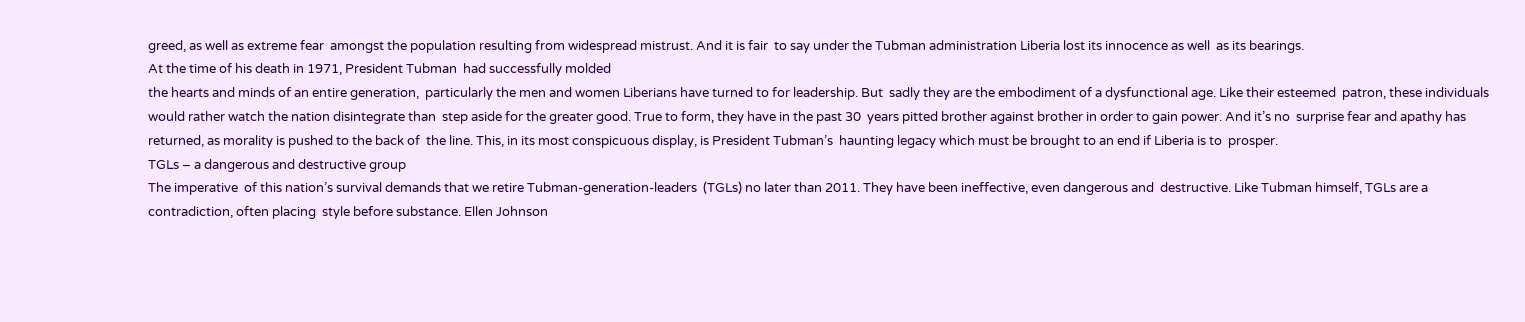greed, as well as extreme fear  amongst the population resulting from widespread mistrust. And it is fair  to say under the Tubman administration Liberia lost its innocence as well  as its bearings.
At the time of his death in 1971, President Tubman  had successfully molded
the hearts and minds of an entire generation,  particularly the men and women Liberians have turned to for leadership. But  sadly they are the embodiment of a dysfunctional age. Like their esteemed  patron, these individuals would rather watch the nation disintegrate than  step aside for the greater good. True to form, they have in the past 30  years pitted brother against brother in order to gain power. And it’s no  surprise fear and apathy has returned, as morality is pushed to the back of  the line. This, in its most conspicuous display, is President Tubman’s  haunting legacy which must be brought to an end if Liberia is to  prosper.
TGLs – a dangerous and destructive group
The imperative  of this nation’s survival demands that we retire Tubman-generation-leaders  (TGLs) no later than 2011. They have been ineffective, even dangerous and  destructive. Like Tubman himself, TGLs are a contradiction, often placing  style before substance. Ellen Johnson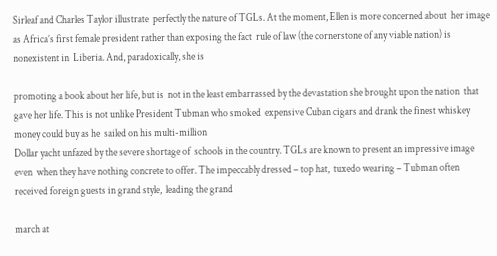Sirleaf and Charles Taylor illustrate  perfectly the nature of TGLs. At the moment, Ellen is more concerned about  her image as Africa’s first female president rather than exposing the fact  rule of law (the cornerstone of any viable nation) is nonexistent in  Liberia. And, paradoxically, she is

promoting a book about her life, but is  not in the least embarrassed by the devastation she brought upon the nation  that gave her life. This is not unlike President Tubman who smoked  expensive Cuban cigars and drank the finest whiskey money could buy as he  sailed on his multi-million
Dollar yacht unfazed by the severe shortage of  schools in the country. TGLs are known to present an impressive image even  when they have nothing concrete to offer. The impeccably dressed – top hat,  tuxedo wearing – Tubman often received foreign guests in grand style,  leading the grand

march at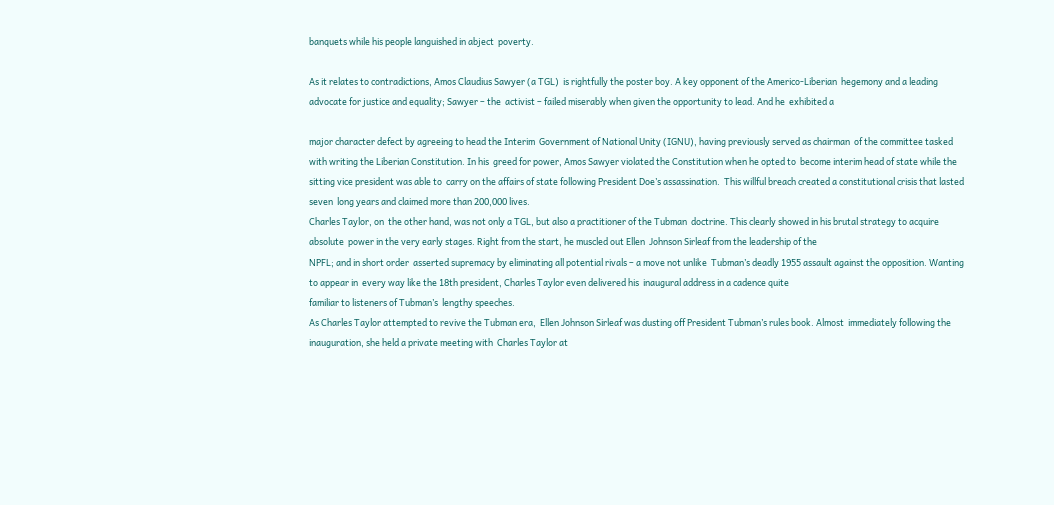banquets while his people languished in abject  poverty.

As it relates to contradictions, Amos Claudius Sawyer (a TGL)  is rightfully the poster boy. A key opponent of the Americo-Liberian  hegemony and a leading advocate for justice and equality; Sawyer – the  activist – failed miserably when given the opportunity to lead. And he  exhibited a

major character defect by agreeing to head the Interim  Government of National Unity (IGNU), having previously served as chairman  of the committee tasked with writing the Liberian Constitution. In his  greed for power, Amos Sawyer violated the Constitution when he opted to  become interim head of state while the sitting vice president was able to  carry on the affairs of state following President Doe’s assassination.  This willful breach created a constitutional crisis that lasted seven  long years and claimed more than 200,000 lives.
Charles Taylor, on  the other hand, was not only a TGL, but also a practitioner of the Tubman  doctrine. This clearly showed in his brutal strategy to acquire absolute  power in the very early stages. Right from the start, he muscled out Ellen  Johnson Sirleaf from the leadership of the
NPFL; and in short order  asserted supremacy by eliminating all potential rivals – a move not unlike  Tubman’s deadly 1955 assault against the opposition. Wanting to appear in  every way like the 18th president, Charles Taylor even delivered his  inaugural address in a cadence quite
familiar to listeners of Tubman’s  lengthy speeches.
As Charles Taylor attempted to revive the Tubman era,  Ellen Johnson Sirleaf was dusting off President Tubman’s rules book. Almost  immediately following the inauguration, she held a private meeting with  Charles Taylor at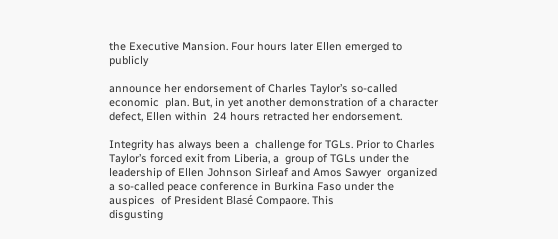the Executive Mansion. Four hours later Ellen emerged to  publicly

announce her endorsement of Charles Taylor’s so-called economic  plan. But, in yet another demonstration of a character defect, Ellen within  24 hours retracted her endorsement.

Integrity has always been a  challenge for TGLs. Prior to Charles Taylor’s forced exit from Liberia, a  group of TGLs under the leadership of Ellen Johnson Sirleaf and Amos Sawyer  organized a so-called peace conference in Burkina Faso under the auspices  of President Blasé Compaore. This
disgusting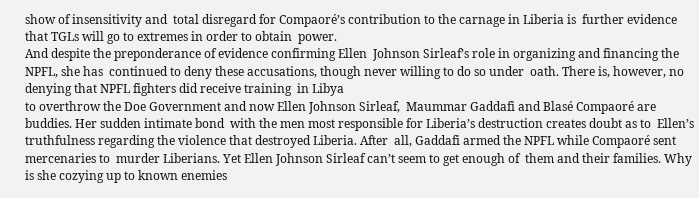show of insensitivity and  total disregard for Compaoré’s contribution to the carnage in Liberia is  further evidence that TGLs will go to extremes in order to obtain  power.
And despite the preponderance of evidence confirming Ellen  Johnson Sirleaf’s role in organizing and financing the NPFL, she has  continued to deny these accusations, though never willing to do so under  oath. There is, however, no denying that NPFL fighters did receive training  in Libya
to overthrow the Doe Government and now Ellen Johnson Sirleaf,  Maummar Gaddafi and Blasé Compaoré are buddies. Her sudden intimate bond  with the men most responsible for Liberia’s destruction creates doubt as to  Ellen’s truthfulness regarding the violence that destroyed Liberia. After  all, Gaddafi armed the NPFL while Compaoré sent mercenaries to  murder Liberians. Yet Ellen Johnson Sirleaf can’t seem to get enough of  them and their families. Why is she cozying up to known enemies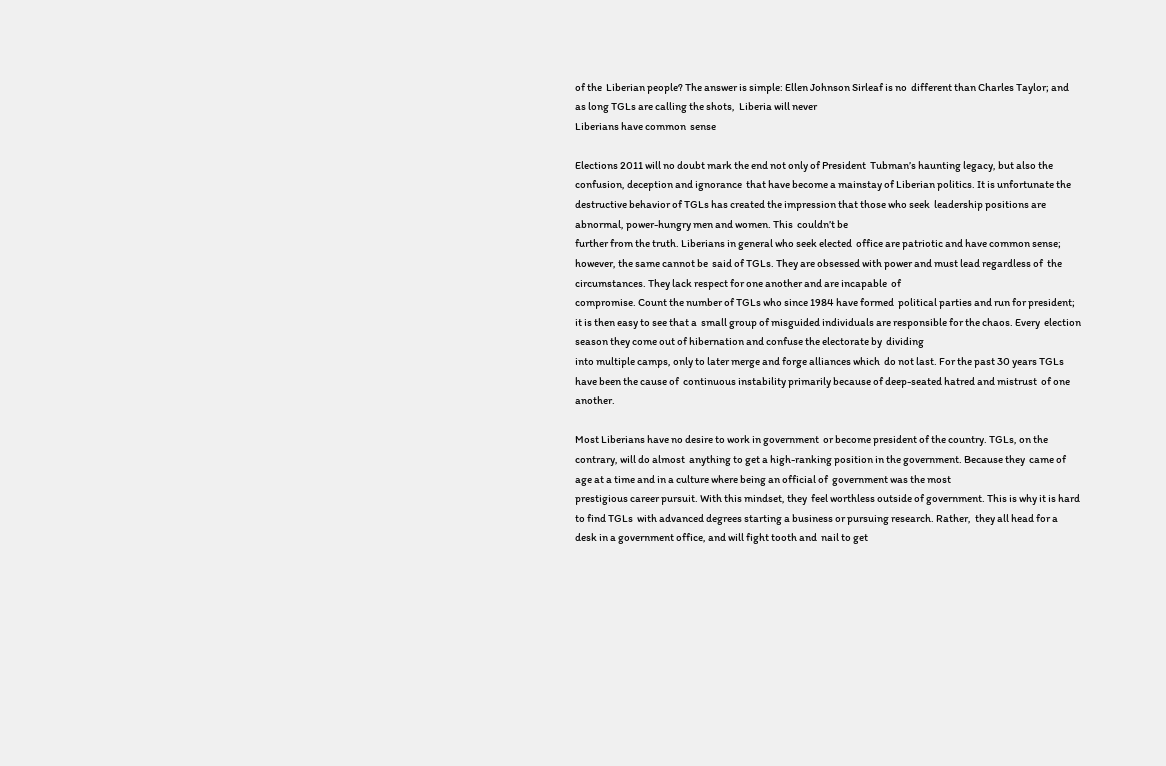of the  Liberian people? The answer is simple: Ellen Johnson Sirleaf is no  different than Charles Taylor; and as long TGLs are calling the shots,  Liberia will never
Liberians have common  sense

Elections 2011 will no doubt mark the end not only of President  Tubman’s haunting legacy, but also the confusion, deception and ignorance  that have become a mainstay of Liberian politics. It is unfortunate the  destructive behavior of TGLs has created the impression that those who seek  leadership positions are abnormal, power-hungry men and women. This  couldn’t be
further from the truth. Liberians in general who seek elected  office are patriotic and have common sense; however, the same cannot be  said of TGLs. They are obsessed with power and must lead regardless of  the circumstances. They lack respect for one another and are incapable  of
compromise. Count the number of TGLs who since 1984 have formed  political parties and run for president; it is then easy to see that a  small group of misguided individuals are responsible for the chaos. Every  election season they come out of hibernation and confuse the electorate by  dividing
into multiple camps, only to later merge and forge alliances which  do not last. For the past 30 years TGLs have been the cause of  continuous instability primarily because of deep-seated hatred and mistrust  of one another.

Most Liberians have no desire to work in government  or become president of the country. TGLs, on the contrary, will do almost  anything to get a high-ranking position in the government. Because they  came of age at a time and in a culture where being an official of  government was the most
prestigious career pursuit. With this mindset, they  feel worthless outside of government. This is why it is hard to find TGLs  with advanced degrees starting a business or pursuing research. Rather,  they all head for a desk in a government office, and will fight tooth and  nail to get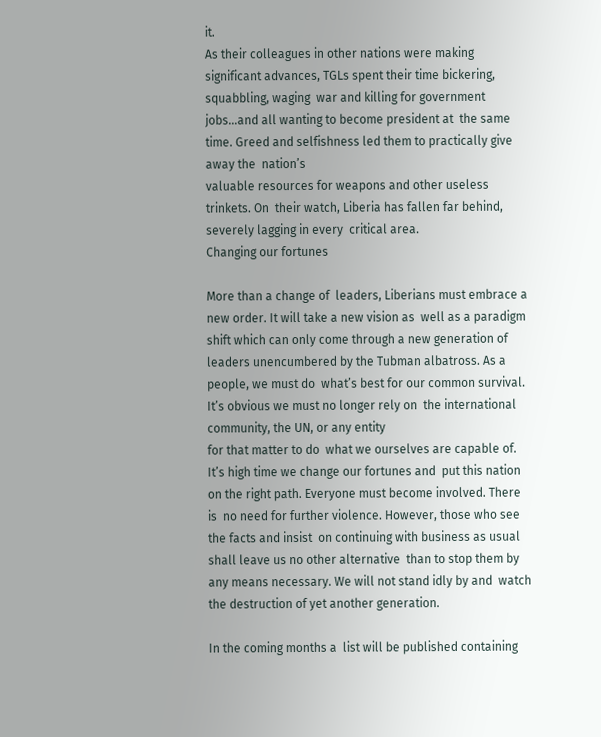it.
As their colleagues in other nations were making  significant advances, TGLs spent their time bickering, squabbling, waging  war and killing for government jobs…and all wanting to become president at  the same time. Greed and selfishness led them to practically give away the  nation’s
valuable resources for weapons and other useless trinkets. On  their watch, Liberia has fallen far behind, severely lagging in every  critical area.
Changing our fortunes

More than a change of  leaders, Liberians must embrace a new order. It will take a new vision as  well as a paradigm shift which can only come through a new generation of  leaders unencumbered by the Tubman albatross. As a people, we must do  what’s best for our common survival. It’s obvious we must no longer rely on  the international community, the UN, or any entity
for that matter to do  what we ourselves are capable of. It’s high time we change our fortunes and  put this nation on the right path. Everyone must become involved. There is  no need for further violence. However, those who see the facts and insist  on continuing with business as usual shall leave us no other alternative  than to stop them by any means necessary. We will not stand idly by and  watch the destruction of yet another generation.

In the coming months a  list will be published containing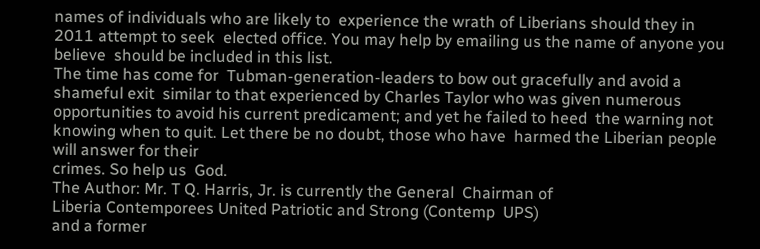names of individuals who are likely to  experience the wrath of Liberians should they in 2011 attempt to seek  elected office. You may help by emailing us the name of anyone you believe  should be included in this list.
The time has come for  Tubman-generation-leaders to bow out gracefully and avoid a shameful exit  similar to that experienced by Charles Taylor who was given numerous  opportunities to avoid his current predicament; and yet he failed to heed  the warning not knowing when to quit. Let there be no doubt, those who have  harmed the Liberian people will answer for their
crimes. So help us  God.
The Author: Mr. T Q. Harris, Jr. is currently the General  Chairman of
Liberia Contemporees United Patriotic and Strong (Contemp  UPS)
and a former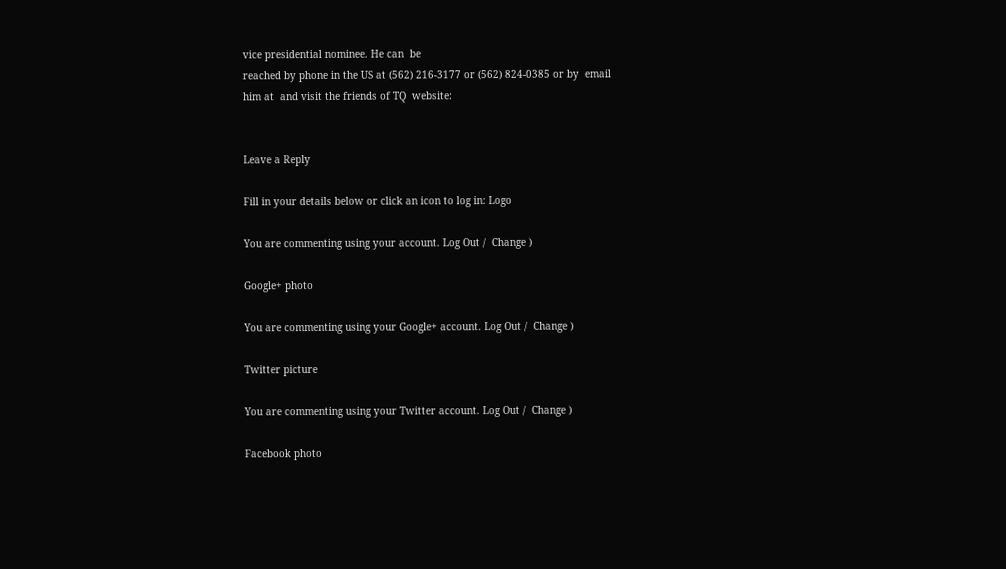vice presidential nominee. He can  be
reached by phone in the US at (562) 216-3177 or (562) 824-0385 or by  email
him at  and visit the friends of TQ  website:


Leave a Reply

Fill in your details below or click an icon to log in: Logo

You are commenting using your account. Log Out /  Change )

Google+ photo

You are commenting using your Google+ account. Log Out /  Change )

Twitter picture

You are commenting using your Twitter account. Log Out /  Change )

Facebook photo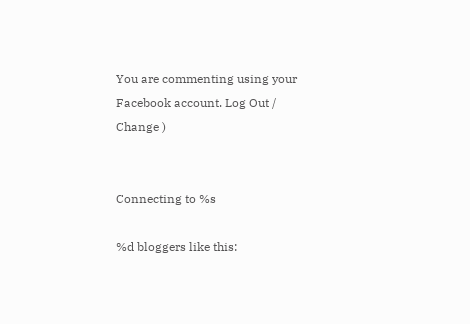You are commenting using your Facebook account. Log Out /  Change )


Connecting to %s

%d bloggers like this: